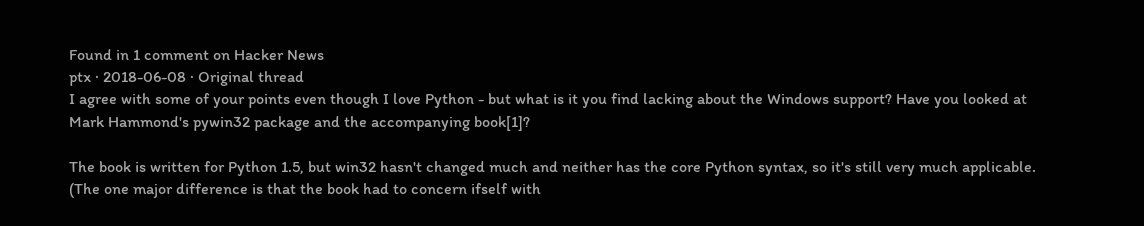Found in 1 comment on Hacker News
ptx · 2018-06-08 · Original thread
I agree with some of your points even though I love Python - but what is it you find lacking about the Windows support? Have you looked at Mark Hammond's pywin32 package and the accompanying book[1]?

The book is written for Python 1.5, but win32 hasn't changed much and neither has the core Python syntax, so it's still very much applicable. (The one major difference is that the book had to concern ifself with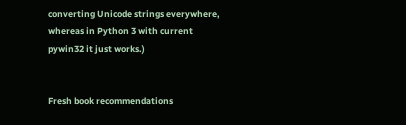converting Unicode strings everywhere, whereas in Python 3 with current pywin32 it just works.)


Fresh book recommendations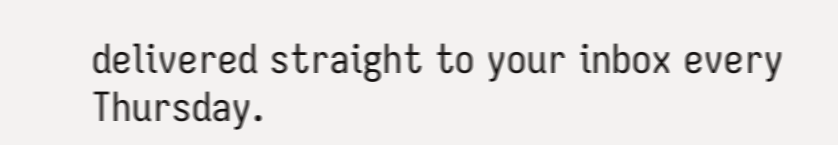delivered straight to your inbox every Thursday.